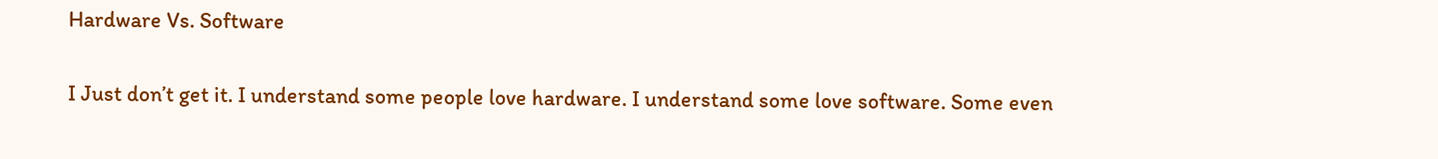Hardware Vs. Software

I Just don’t get it. I understand some people love hardware. I understand some love software. Some even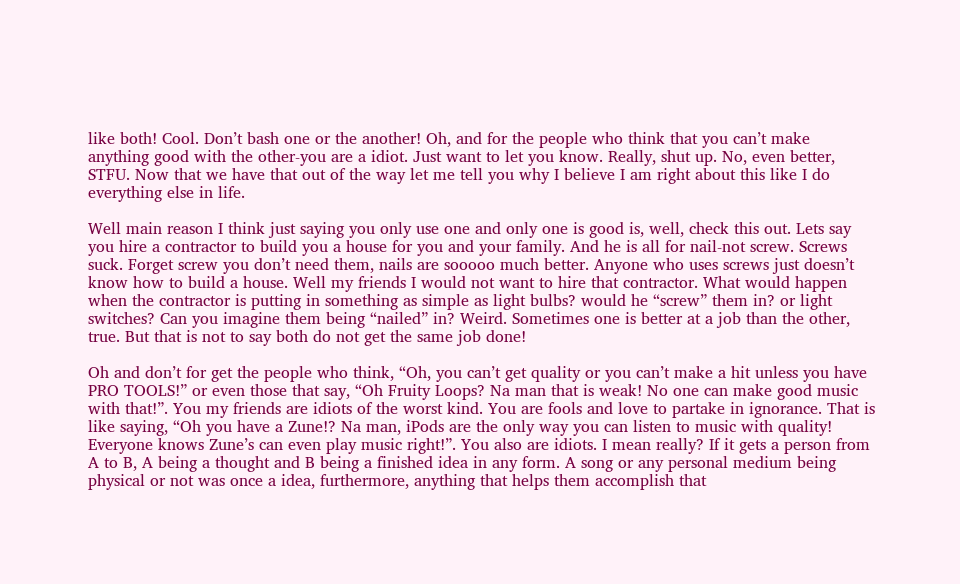like both! Cool. Don’t bash one or the another! Oh, and for the people who think that you can’t make anything good with the other-you are a idiot. Just want to let you know. Really, shut up. No, even better, STFU. Now that we have that out of the way let me tell you why I believe I am right about this like I do everything else in life.

Well main reason I think just saying you only use one and only one is good is, well, check this out. Lets say you hire a contractor to build you a house for you and your family. And he is all for nail-not screw. Screws suck. Forget screw you don’t need them, nails are sooooo much better. Anyone who uses screws just doesn’t know how to build a house. Well my friends I would not want to hire that contractor. What would happen when the contractor is putting in something as simple as light bulbs? would he “screw” them in? or light switches? Can you imagine them being “nailed” in? Weird. Sometimes one is better at a job than the other, true. But that is not to say both do not get the same job done!

Oh and don’t for get the people who think, “Oh, you can’t get quality or you can’t make a hit unless you have PRO TOOLS!” or even those that say, “Oh Fruity Loops? Na man that is weak! No one can make good music with that!”. You my friends are idiots of the worst kind. You are fools and love to partake in ignorance. That is like saying, “Oh you have a Zune!? Na man, iPods are the only way you can listen to music with quality! Everyone knows Zune’s can even play music right!”. You also are idiots. I mean really? If it gets a person from A to B, A being a thought and B being a finished idea in any form. A song or any personal medium being physical or not was once a idea, furthermore, anything that helps them accomplish that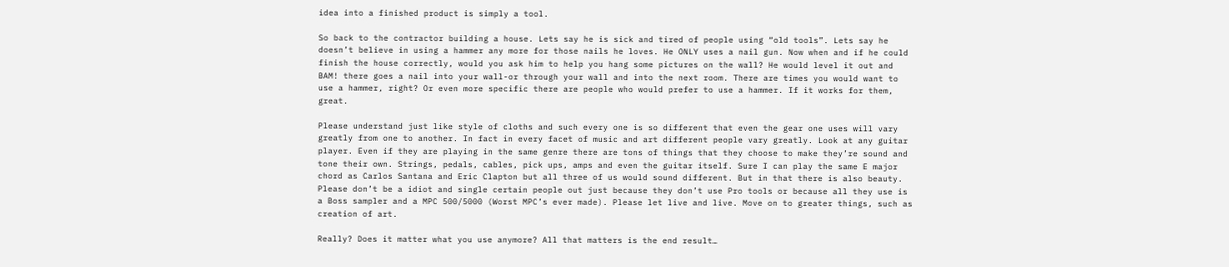idea into a finished product is simply a tool.

So back to the contractor building a house. Lets say he is sick and tired of people using “old tools”. Lets say he doesn’t believe in using a hammer any more for those nails he loves. He ONLY uses a nail gun. Now when and if he could finish the house correctly, would you ask him to help you hang some pictures on the wall? He would level it out and BAM! there goes a nail into your wall-or through your wall and into the next room. There are times you would want to use a hammer, right? Or even more specific there are people who would prefer to use a hammer. If it works for them, great.

Please understand just like style of cloths and such every one is so different that even the gear one uses will vary greatly from one to another. In fact in every facet of music and art different people vary greatly. Look at any guitar player. Even if they are playing in the same genre there are tons of things that they choose to make they’re sound and tone their own. Strings, pedals, cables, pick ups, amps and even the guitar itself. Sure I can play the same E major chord as Carlos Santana and Eric Clapton but all three of us would sound different. But in that there is also beauty. Please don’t be a idiot and single certain people out just because they don’t use Pro tools or because all they use is a Boss sampler and a MPC 500/5000 (Worst MPC’s ever made). Please let live and live. Move on to greater things, such as creation of art.

Really? Does it matter what you use anymore? All that matters is the end result…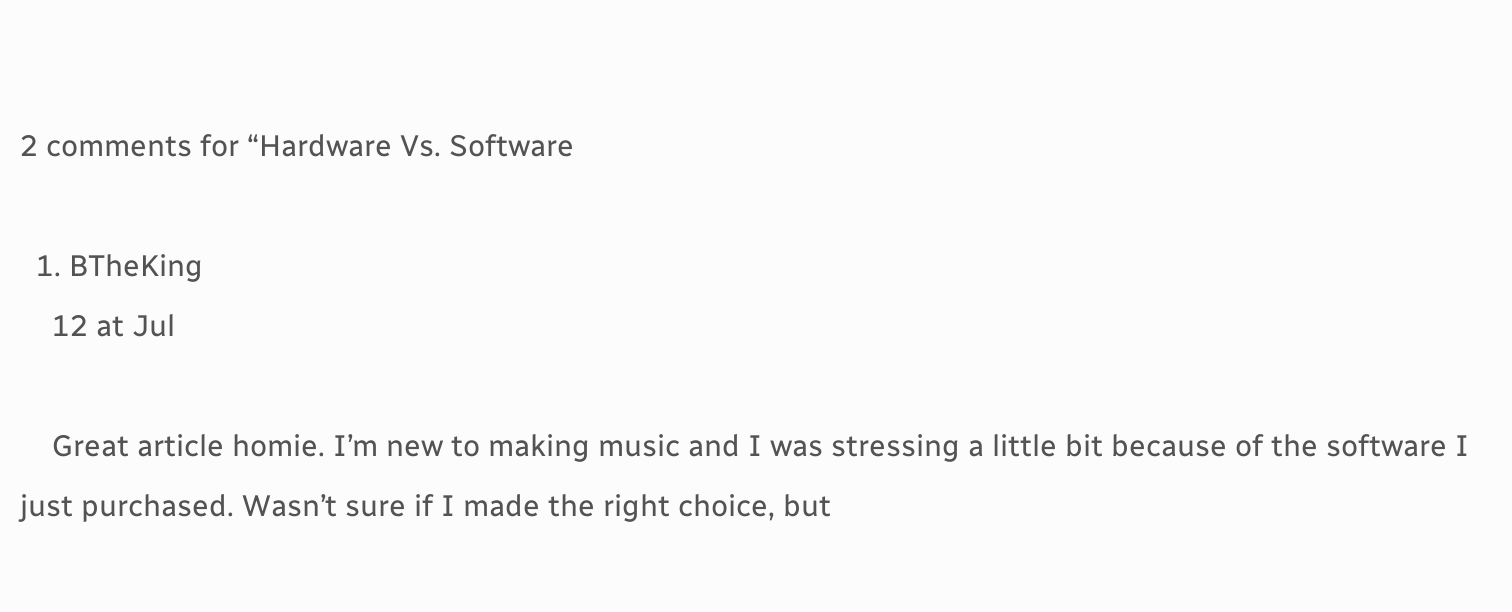2 comments for “Hardware Vs. Software

  1. BTheKing
    12 at Jul

    Great article homie. I’m new to making music and I was stressing a little bit because of the software I just purchased. Wasn’t sure if I made the right choice, but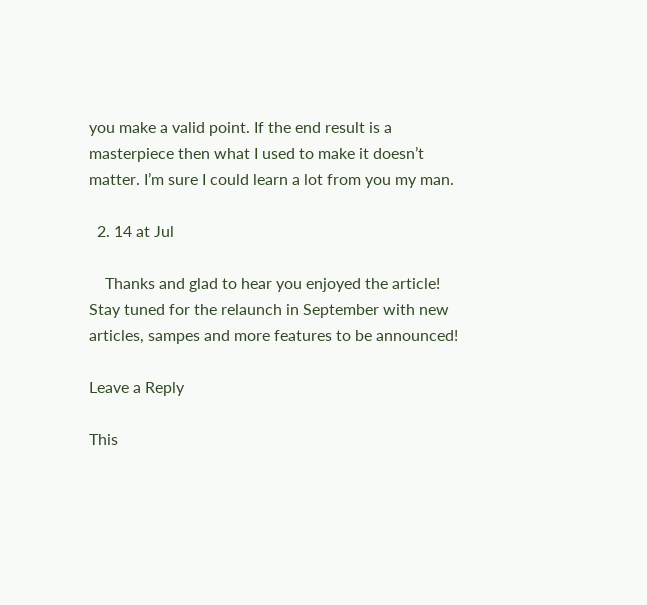you make a valid point. If the end result is a masterpiece then what I used to make it doesn’t matter. I’m sure I could learn a lot from you my man.

  2. 14 at Jul

    Thanks and glad to hear you enjoyed the article! Stay tuned for the relaunch in September with new articles, sampes and more features to be announced!

Leave a Reply

This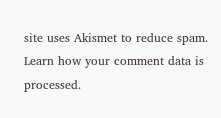site uses Akismet to reduce spam. Learn how your comment data is processed.